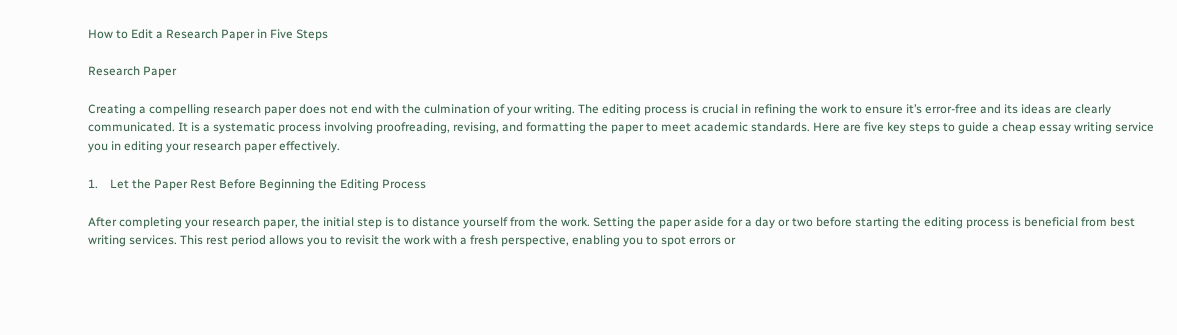How to Edit a Research Paper in Five Steps

Research Paper

Creating a compelling research paper does not end with the culmination of your writing. The editing process is crucial in refining the work to ensure it’s error-free and its ideas are clearly communicated. It is a systematic process involving proofreading, revising, and formatting the paper to meet academic standards. Here are five key steps to guide a cheap essay writing service you in editing your research paper effectively.

1.    Let the Paper Rest Before Beginning the Editing Process

After completing your research paper, the initial step is to distance yourself from the work. Setting the paper aside for a day or two before starting the editing process is beneficial from best writing services. This rest period allows you to revisit the work with a fresh perspective, enabling you to spot errors or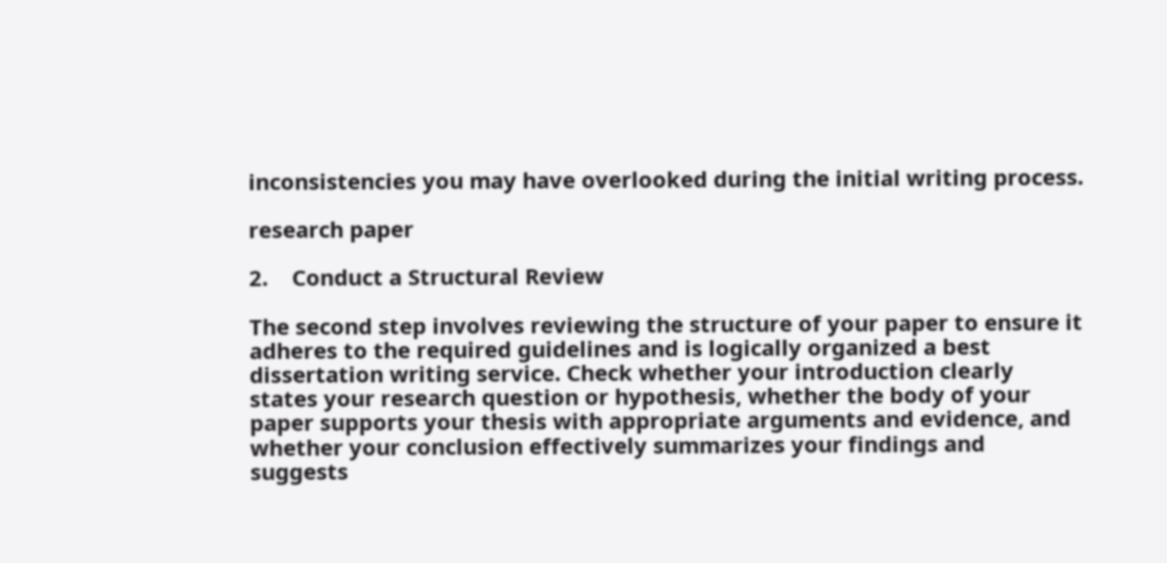inconsistencies you may have overlooked during the initial writing process.

research paper

2.    Conduct a Structural Review

The second step involves reviewing the structure of your paper to ensure it adheres to the required guidelines and is logically organized a best dissertation writing service. Check whether your introduction clearly states your research question or hypothesis, whether the body of your paper supports your thesis with appropriate arguments and evidence, and whether your conclusion effectively summarizes your findings and suggests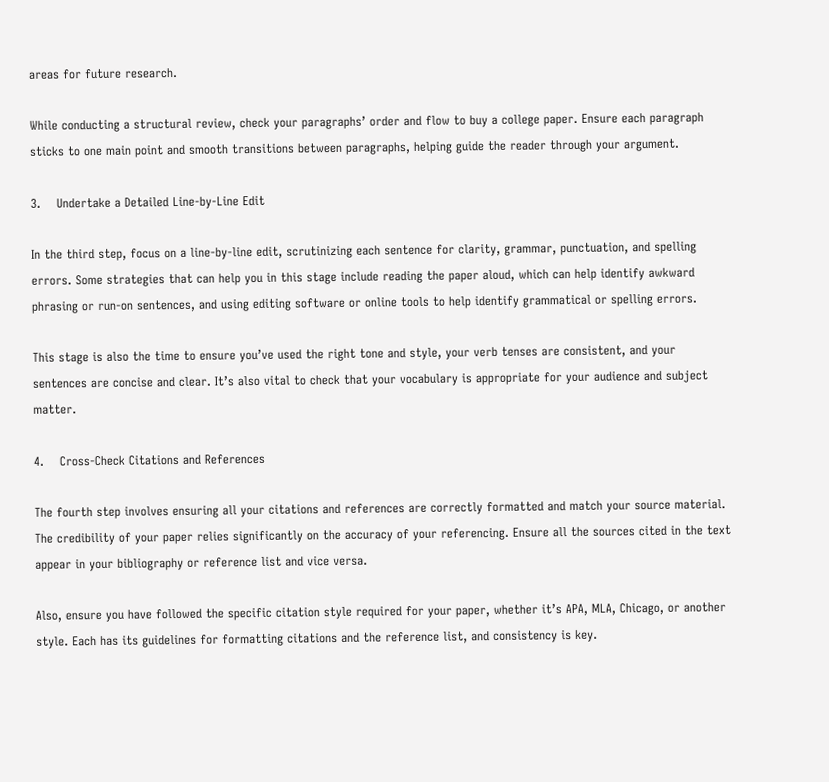areas for future research.

While conducting a structural review, check your paragraphs’ order and flow to buy a college paper. Ensure each paragraph sticks to one main point and smooth transitions between paragraphs, helping guide the reader through your argument.

3.    Undertake a Detailed Line-by-Line Edit

In the third step, focus on a line-by-line edit, scrutinizing each sentence for clarity, grammar, punctuation, and spelling errors. Some strategies that can help you in this stage include reading the paper aloud, which can help identify awkward phrasing or run-on sentences, and using editing software or online tools to help identify grammatical or spelling errors.

This stage is also the time to ensure you’ve used the right tone and style, your verb tenses are consistent, and your sentences are concise and clear. It’s also vital to check that your vocabulary is appropriate for your audience and subject matter.

4.    Cross-Check Citations and References

The fourth step involves ensuring all your citations and references are correctly formatted and match your source material. The credibility of your paper relies significantly on the accuracy of your referencing. Ensure all the sources cited in the text appear in your bibliography or reference list and vice versa.

Also, ensure you have followed the specific citation style required for your paper, whether it’s APA, MLA, Chicago, or another style. Each has its guidelines for formatting citations and the reference list, and consistency is key.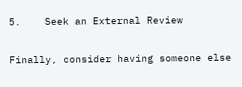5.    Seek an External Review

Finally, consider having someone else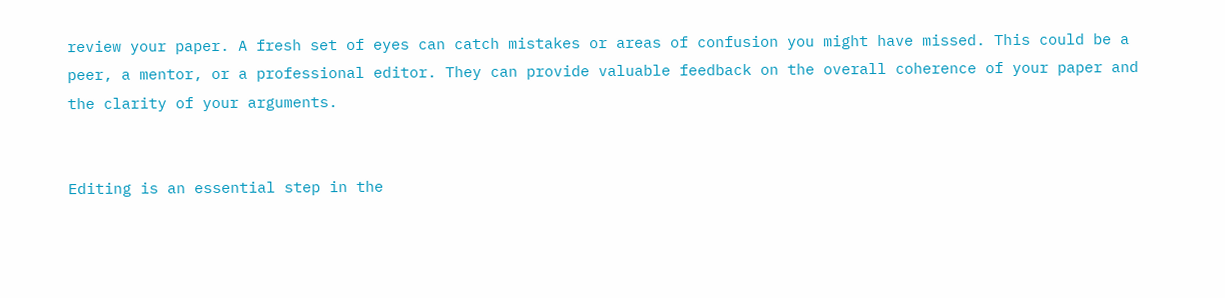review your paper. A fresh set of eyes can catch mistakes or areas of confusion you might have missed. This could be a peer, a mentor, or a professional editor. They can provide valuable feedback on the overall coherence of your paper and the clarity of your arguments.


Editing is an essential step in the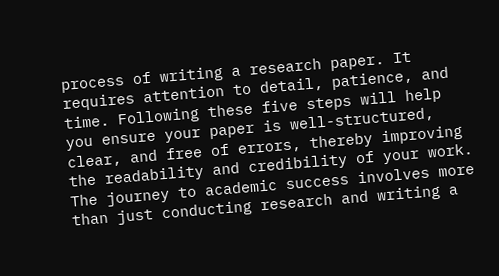process of writing a research paper. It requires attention to detail, patience, and time. Following these five steps will help you ensure your paper is well-structured, clear, and free of errors, thereby improving the readability and credibility of your work. The journey to academic success involves more than just conducting research and writing a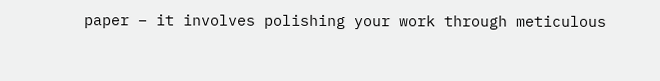paper – it involves polishing your work through meticulous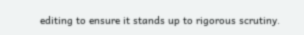editing to ensure it stands up to rigorous scrutiny.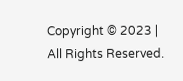Copyright © 2023 | All Rights Reserved.